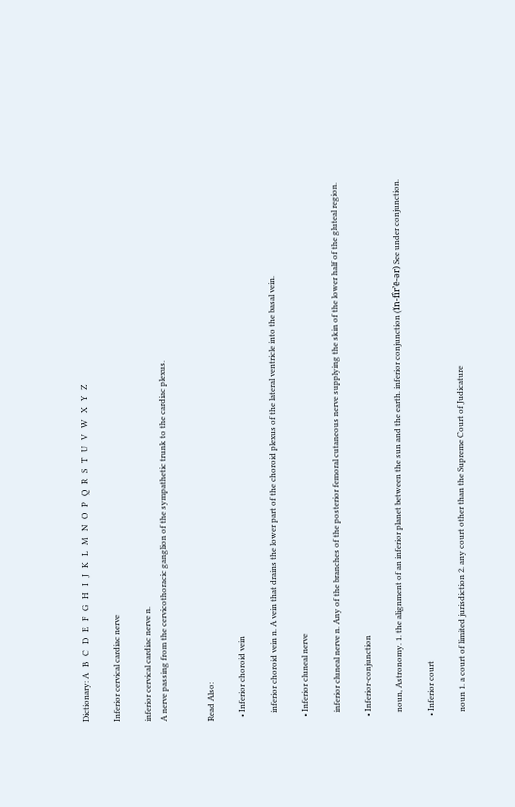Dictionary: A   B   C   D   E   F   G   H   I   J   K   L   M   N   O   P   Q   R   S   T   U   V   W   X   Y   Z

Inferior cervical cardiac nerve

inferior cervical cardiac nerve n.
A nerve passing from the cervicothoracic ganglion of the sympathetic trunk to the cardiac plexus.


Read Also:

  • Inferior choroid vein

    inferior choroid vein n. A vein that drains the lower part of the choroid plexus of the lateral ventricle into the basal vein.

  • Inferior cluneal nerve

    inferior cluneal nerve n. Any of the branches of the posterior femoral cutaneous nerve supplying the skin of the lower half of the gluteal region.

  • Inferior-conjunction

    noun, Astronomy. 1. the alignment of an inferior planet between the sun and the earth. inferior conjunction (ĭn-fîr’ē-ər) See under conjunction.

  • Inferior court

    noun 1. a court of limited jurisdiction 2. any court other than the Supreme Court of Judicature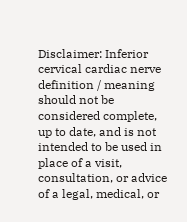Disclaimer: Inferior cervical cardiac nerve definition / meaning should not be considered complete, up to date, and is not intended to be used in place of a visit, consultation, or advice of a legal, medical, or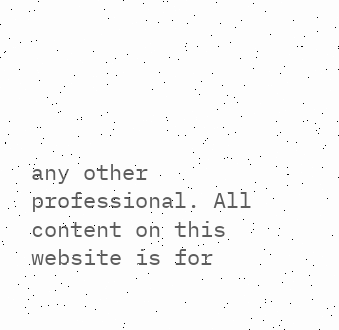any other professional. All content on this website is for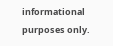informational purposes only.